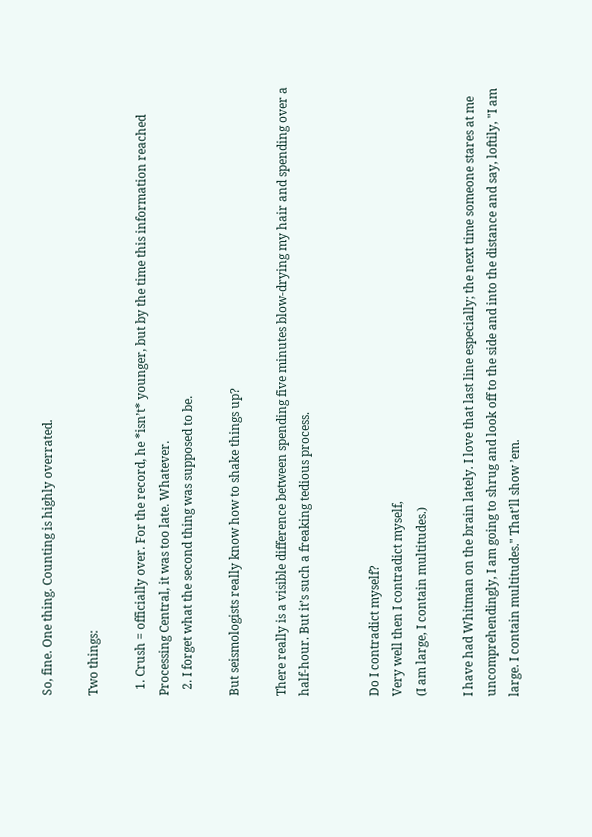So, fine. One thing. Counting is highly overrated.

Two things:

  1. Crush = officially over. For the record, he *isn’t* younger, but by the time this information reached Processing Central, it was too late. Whatever.
  2. I forget what the second thing was supposed to be.

But seismologists really know how to shake things up?

There really is a visible difference between spending five minutes blow-drying my hair and spending over a half-hour. But it’s such a freaking tedious process.


Do I contradict myself?
Very well then I contradict myself,
(I am large, I contain multitudes.)

I have had Whitman on the brain lately. I love that last line especially; the next time someone stares at me uncomprehendingly, I am going to shrug and look off to the side and into the distance and say, loftily, "I am large. I contain multitudes." That’ll show ’em.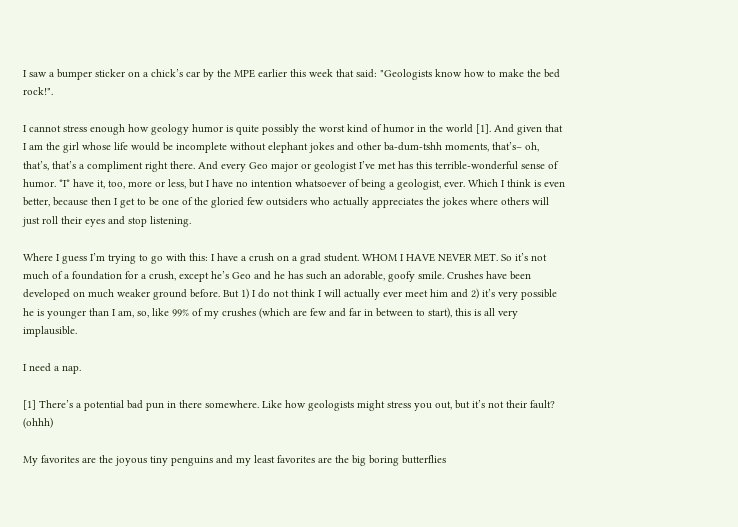I saw a bumper sticker on a chick’s car by the MPE earlier this week that said: "Geologists know how to make the bed rock!".

I cannot stress enough how geology humor is quite possibly the worst kind of humor in the world [1]. And given that I am the girl whose life would be incomplete without elephant jokes and other ba-dum-tshh moments, that’s– oh, that’s, that’s a compliment right there. And every Geo major or geologist I’ve met has this terrible-wonderful sense of humor. *I* have it, too, more or less, but I have no intention whatsoever of being a geologist, ever. Which I think is even better, because then I get to be one of the gloried few outsiders who actually appreciates the jokes where others will just roll their eyes and stop listening.

Where I guess I’m trying to go with this: I have a crush on a grad student. WHOM I HAVE NEVER MET. So it’s not much of a foundation for a crush, except he’s Geo and he has such an adorable, goofy smile. Crushes have been developed on much weaker ground before. But 1) I do not think I will actually ever meet him and 2) it’s very possible he is younger than I am, so, like 99% of my crushes (which are few and far in between to start), this is all very implausible.

I need a nap.

[1] There’s a potential bad pun in there somewhere. Like how geologists might stress you out, but it’s not their fault? (ohhh)

My favorites are the joyous tiny penguins and my least favorites are the big boring butterflies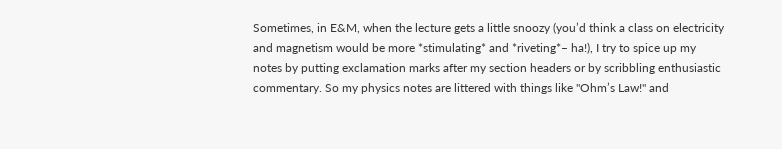Sometimes, in E&M, when the lecture gets a little snoozy (you’d think a class on electricity and magnetism would be more *stimulating* and *riveting*– ha!), I try to spice up my notes by putting exclamation marks after my section headers or by scribbling enthusiastic commentary. So my physics notes are littered with things like "Ohm’s Law!" and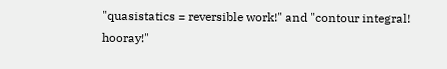"quasistatics = reversible work!" and "contour integral! hooray!"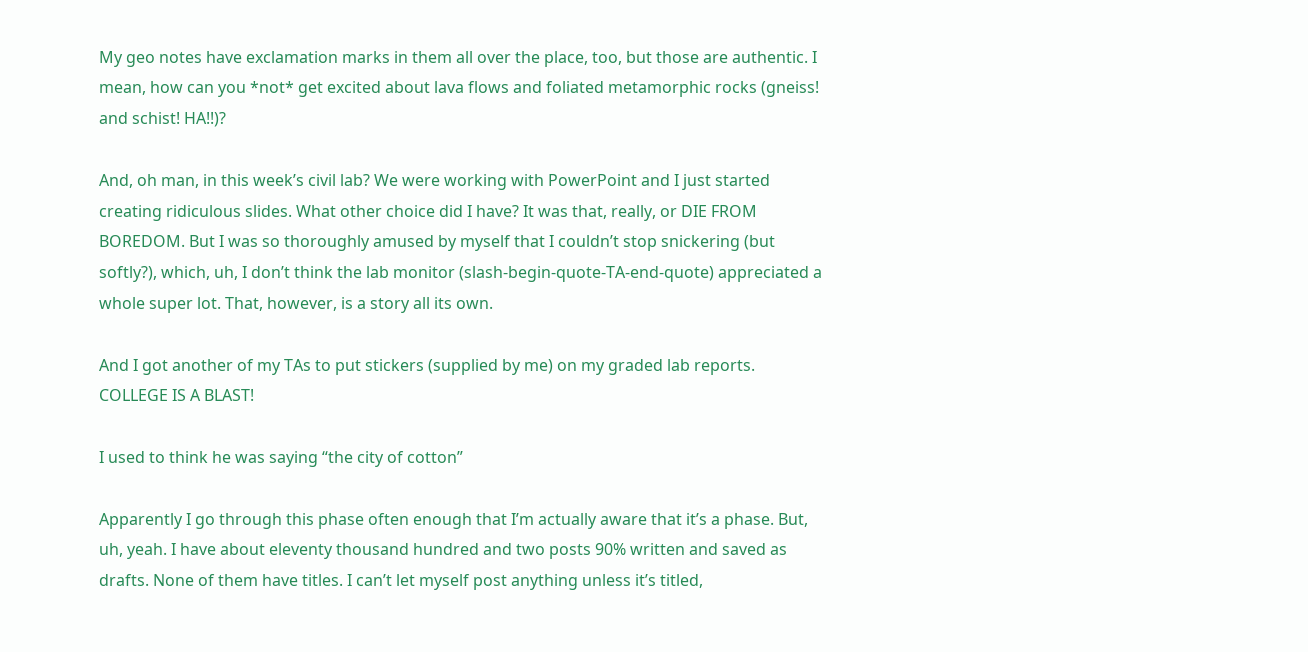My geo notes have exclamation marks in them all over the place, too, but those are authentic. I mean, how can you *not* get excited about lava flows and foliated metamorphic rocks (gneiss! and schist! HA!!)?

And, oh man, in this week’s civil lab? We were working with PowerPoint and I just started creating ridiculous slides. What other choice did I have? It was that, really, or DIE FROM BOREDOM. But I was so thoroughly amused by myself that I couldn’t stop snickering (but softly?), which, uh, I don’t think the lab monitor (slash-begin-quote-TA-end-quote) appreciated a whole super lot. That, however, is a story all its own.

And I got another of my TAs to put stickers (supplied by me) on my graded lab reports. COLLEGE IS A BLAST!

I used to think he was saying “the city of cotton”

Apparently I go through this phase often enough that I’m actually aware that it’s a phase. But, uh, yeah. I have about eleventy thousand hundred and two posts 90% written and saved as drafts. None of them have titles. I can’t let myself post anything unless it’s titled,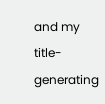and my title-generating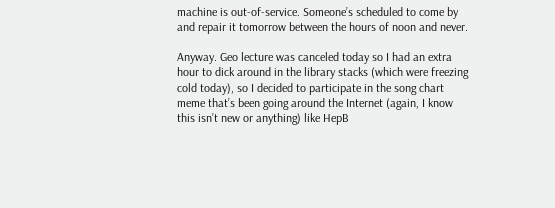machine is out-of-service. Someone’s scheduled to come by and repair it tomorrow between the hours of noon and never.

Anyway. Geo lecture was canceled today so I had an extra hour to dick around in the library stacks (which were freezing cold today), so I decided to participate in the song chart meme that’s been going around the Internet (again, I know this isn’t new or anything) like HepB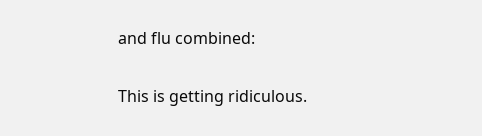and flu combined:

This is getting ridiculous.